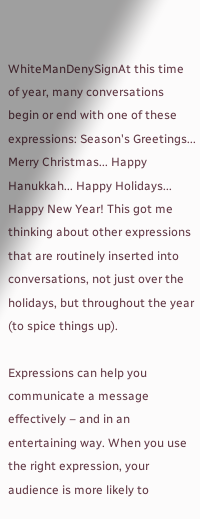WhiteManDenySignAt this time of year, many conversations begin or end with one of these expressions: Season's Greetings... Merry Christmas... Happy Hanukkah... Happy Holidays... Happy New Year! This got me thinking about other expressions that are routinely inserted into conversations, not just over the holidays, but throughout the year (to spice things up).

Expressions can help you communicate a message effectively – and in an entertaining way. When you use the right expression, your audience is more likely to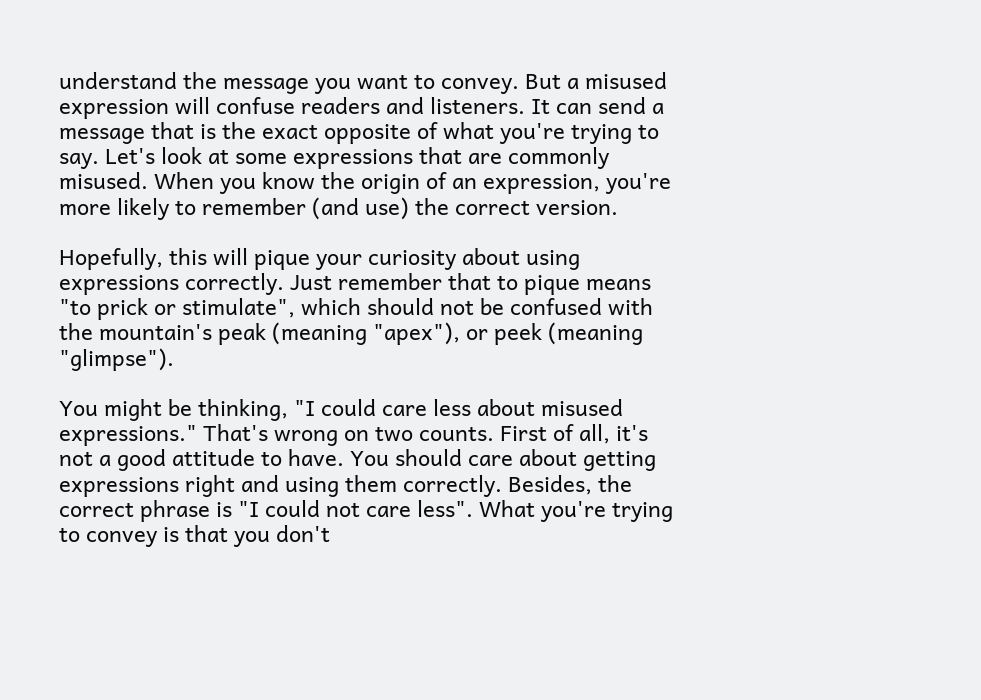understand the message you want to convey. But a misused expression will confuse readers and listeners. It can send a message that is the exact opposite of what you're trying to say. Let's look at some expressions that are commonly misused. When you know the origin of an expression, you're more likely to remember (and use) the correct version.

Hopefully, this will pique your curiosity about using expressions correctly. Just remember that to pique means "to prick or stimulate", which should not be confused with the mountain's peak (meaning "apex"), or peek (meaning "glimpse").

You might be thinking, "I could care less about misused expressions." That's wrong on two counts. First of all, it's not a good attitude to have. You should care about getting expressions right and using them correctly. Besides, the correct phrase is "I could not care less". What you're trying to convey is that you don't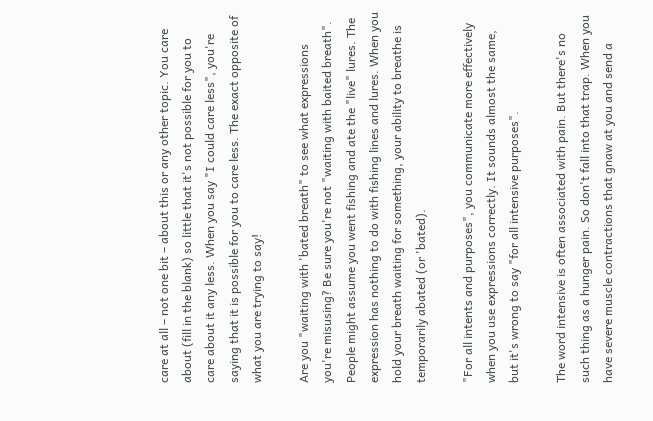care at all – not one bit – about this or any other topic. You care about (fill in the blank) so little that it's not possible for you to care about it any less. When you say "I could care less", you're saying that it is possible for you to care less. The exact opposite of what you are trying to say!

Are you "waiting with 'bated breath" to see what expressions you're misusing? Be sure you're not "waiting with baited breath". People might assume you went fishing and ate the "live" lures. The expression has nothing to do with fishing lines and lures. When you hold your breath waiting for something, your ability to breathe is temporarily abated (or 'bated).

"For all intents and purposes", you communicate more effectively when you use expressions correctly. It sounds almost the same, but it's wrong to say "for all intensive purposes".

The word intensive is often associated with pain. But there's no such thing as a hunger pain. So don't fall into that trap. When you have severe muscle contractions that gnaw at you and send a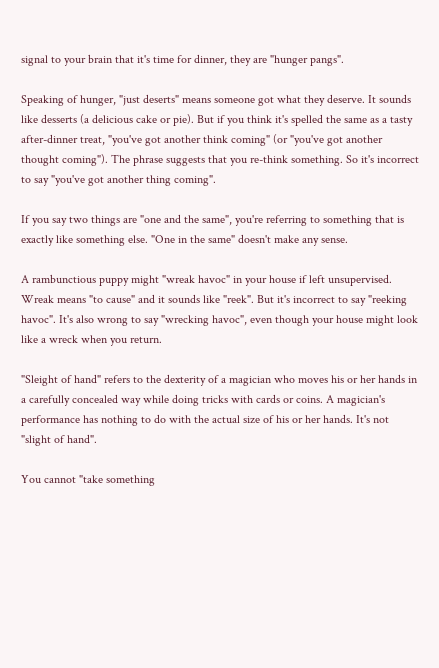signal to your brain that it's time for dinner, they are "hunger pangs".

Speaking of hunger, "just deserts" means someone got what they deserve. It sounds like desserts (a delicious cake or pie). But if you think it's spelled the same as a tasty after-dinner treat, "you've got another think coming" (or "you've got another thought coming"). The phrase suggests that you re-think something. So it's incorrect to say "you've got another thing coming".

If you say two things are "one and the same", you're referring to something that is exactly like something else. "One in the same" doesn't make any sense.

A rambunctious puppy might "wreak havoc" in your house if left unsupervised. Wreak means "to cause" and it sounds like "reek". But it's incorrect to say "reeking havoc". It's also wrong to say "wrecking havoc", even though your house might look like a wreck when you return.

"Sleight of hand" refers to the dexterity of a magician who moves his or her hands in a carefully concealed way while doing tricks with cards or coins. A magician's performance has nothing to do with the actual size of his or her hands. It's not "slight of hand".

You cannot "take something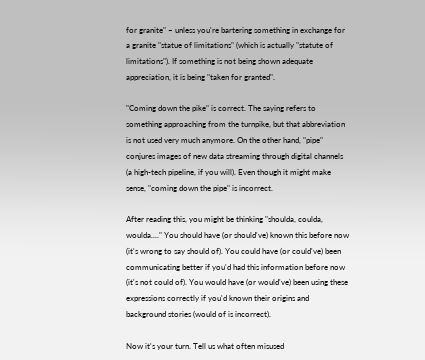for granite" – unless you're bartering something in exchange for a granite "statue of limitations" (which is actually "statute of limitations"). If something is not being shown adequate appreciation, it is being "taken for granted".

"Coming down the pike" is correct. The saying refers to something approaching from the turnpike, but that abbreviation is not used very much anymore. On the other hand, "pipe" conjures images of new data streaming through digital channels (a high-tech pipeline, if you will). Even though it might make sense, "coming down the pipe" is incorrect.

After reading this, you might be thinking "shoulda, coulda, woulda...." You should have (or should've) known this before now (it's wrong to say should of). You could have (or could've) been communicating better if you'd had this information before now (it's not could of). You would have (or would've) been using these expressions correctly if you'd known their origins and background stories (would of is incorrect).

Now it's your turn. Tell us what often misused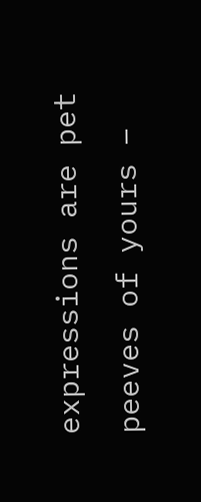expressions are pet peeves of yours –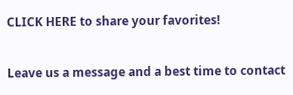CLICK HERE to share your favorites!

Leave us a message and a best time to contact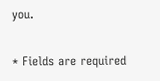you.

* Fields are required